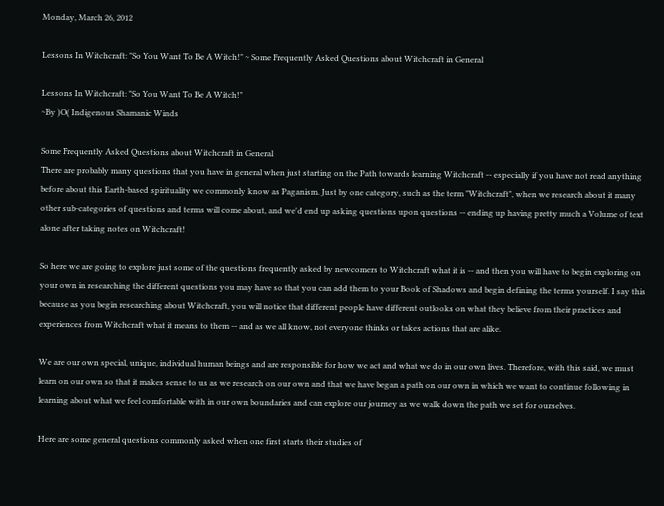Monday, March 26, 2012

Lessons In Witchcraft: "So You Want To Be A Witch!" ~ Some Frequently Asked Questions about Witchcraft in General

Lessons In Witchcraft: "So You Want To Be A Witch!"
~By )O( Indigenous Shamanic Winds

Some Frequently Asked Questions about Witchcraft in General
There are probably many questions that you have in general when just starting on the Path towards learning Witchcraft -- especially if you have not read anything before about this Earth-based spirituality we commonly know as Paganism. Just by one category, such as the term "Witchcraft", when we research about it many other sub-categories of questions and terms will come about, and we'd end up asking questions upon questions -- ending up having pretty much a Volume of text alone after taking notes on Witchcraft!

So here we are going to explore just some of the questions frequently asked by newcomers to Witchcraft what it is -- and then you will have to begin exploring on your own in researching the different questions you may have so that you can add them to your Book of Shadows and begin defining the terms yourself. I say this because as you begin researching about Witchcraft, you will notice that different people have different outlooks on what they believe from their practices and experiences from Witchcraft what it means to them -- and as we all know, not everyone thinks or takes actions that are alike.

We are our own special, unique, individual human beings and are responsible for how we act and what we do in our own lives. Therefore, with this said, we must learn on our own so that it makes sense to us as we research on our own and that we have began a path on our own in which we want to continue following in learning about what we feel comfortable with in our own boundaries and can explore our journey as we walk down the path we set for ourselves.

Here are some general questions commonly asked when one first starts their studies of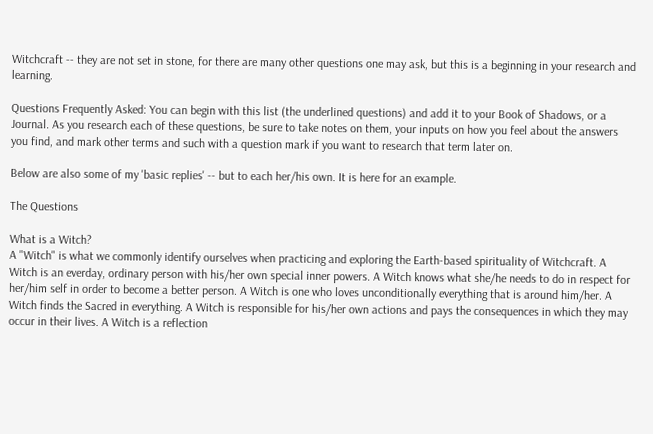Witchcraft -- they are not set in stone, for there are many other questions one may ask, but this is a beginning in your research and learning.

Questions Frequently Asked: You can begin with this list (the underlined questions) and add it to your Book of Shadows, or a Journal. As you research each of these questions, be sure to take notes on them, your inputs on how you feel about the answers you find, and mark other terms and such with a question mark if you want to research that term later on.

Below are also some of my 'basic replies' -- but to each her/his own. It is here for an example.

The Questions

What is a Witch?
A "Witch" is what we commonly identify ourselves when practicing and exploring the Earth-based spirituality of Witchcraft. A Witch is an everday, ordinary person with his/her own special inner powers. A Witch knows what she/he needs to do in respect for her/him self in order to become a better person. A Witch is one who loves unconditionally everything that is around him/her. A Witch finds the Sacred in everything. A Witch is responsible for his/her own actions and pays the consequences in which they may occur in their lives. A Witch is a reflection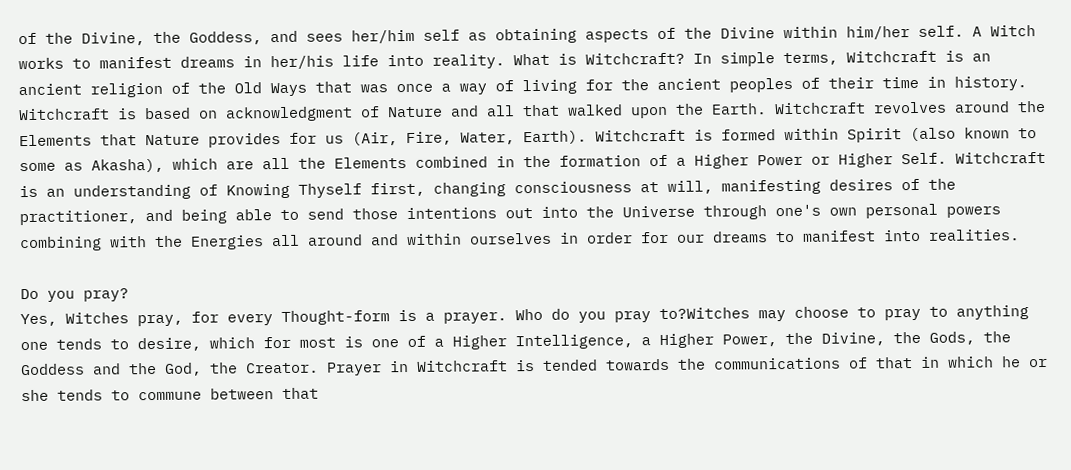of the Divine, the Goddess, and sees her/him self as obtaining aspects of the Divine within him/her self. A Witch works to manifest dreams in her/his life into reality. What is Witchcraft? In simple terms, Witchcraft is an ancient religion of the Old Ways that was once a way of living for the ancient peoples of their time in history. Witchcraft is based on acknowledgment of Nature and all that walked upon the Earth. Witchcraft revolves around the Elements that Nature provides for us (Air, Fire, Water, Earth). Witchcraft is formed within Spirit (also known to some as Akasha), which are all the Elements combined in the formation of a Higher Power or Higher Self. Witchcraft is an understanding of Knowing Thyself first, changing consciousness at will, manifesting desires of the practitioner, and being able to send those intentions out into the Universe through one's own personal powers combining with the Energies all around and within ourselves in order for our dreams to manifest into realities.

Do you pray?
Yes, Witches pray, for every Thought-form is a prayer. Who do you pray to?Witches may choose to pray to anything one tends to desire, which for most is one of a Higher Intelligence, a Higher Power, the Divine, the Gods, the Goddess and the God, the Creator. Prayer in Witchcraft is tended towards the communications of that in which he or she tends to commune between that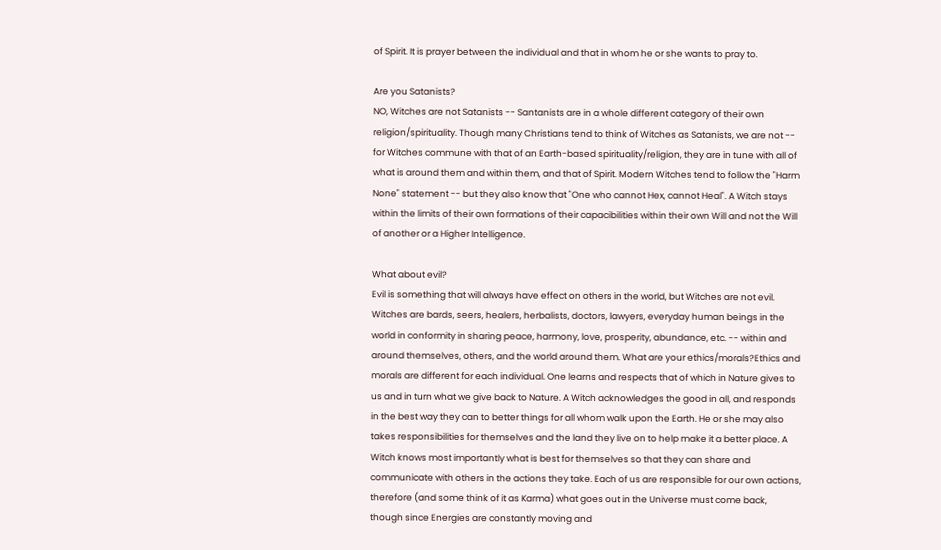of Spirit. It is prayer between the individual and that in whom he or she wants to pray to.

Are you Satanists?
NO, Witches are not Satanists -- Santanists are in a whole different category of their own religion/spirituality. Though many Christians tend to think of Witches as Satanists, we are not -- for Witches commune with that of an Earth-based spirituality/religion, they are in tune with all of what is around them and within them, and that of Spirit. Modern Witches tend to follow the "Harm None" statement -- but they also know that "One who cannot Hex, cannot Heal". A Witch stays within the limits of their own formations of their capacibilities within their own Will and not the Will of another or a Higher Intelligence.

What about evil?
Evil is something that will always have effect on others in the world, but Witches are not evil. Witches are bards, seers, healers, herbalists, doctors, lawyers, everyday human beings in the world in conformity in sharing peace, harmony, love, prosperity, abundance, etc. -- within and around themselves, others, and the world around them. What are your ethics/morals?Ethics and morals are different for each individual. One learns and respects that of which in Nature gives to us and in turn what we give back to Nature. A Witch acknowledges the good in all, and responds in the best way they can to better things for all whom walk upon the Earth. He or she may also takes responsibilities for themselves and the land they live on to help make it a better place. A Witch knows most importantly what is best for themselves so that they can share and communicate with others in the actions they take. Each of us are responsible for our own actions, therefore (and some think of it as Karma) what goes out in the Universe must come back, though since Energies are constantly moving and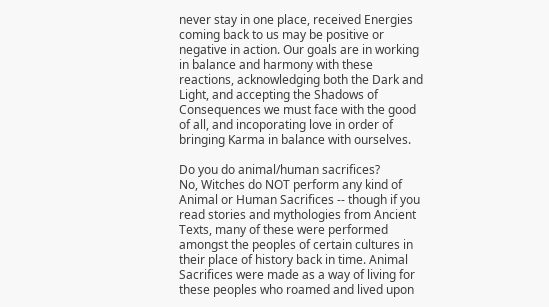never stay in one place, received Energies coming back to us may be positive or negative in action. Our goals are in working in balance and harmony with these reactions, acknowledging both the Dark and Light, and accepting the Shadows of Consequences we must face with the good of all, and incoporating love in order of bringing Karma in balance with ourselves.

Do you do animal/human sacrifices?
No, Witches do NOT perform any kind of Animal or Human Sacrifices -- though if you read stories and mythologies from Ancient Texts, many of these were performed amongst the peoples of certain cultures in their place of history back in time. Animal Sacrifices were made as a way of living for these peoples who roamed and lived upon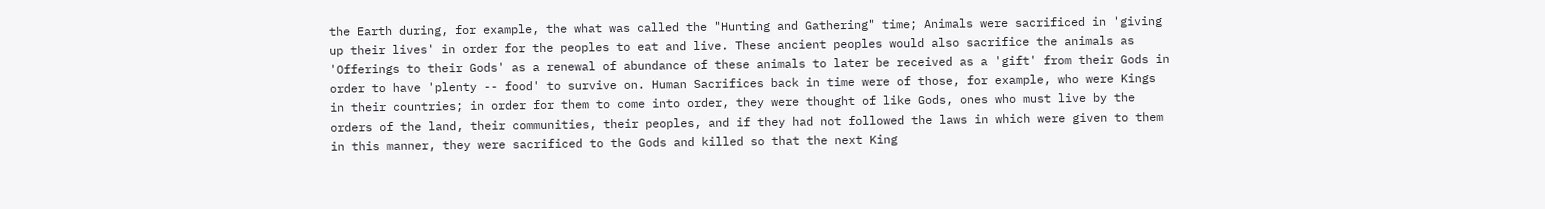the Earth during, for example, the what was called the "Hunting and Gathering" time; Animals were sacrificed in 'giving up their lives' in order for the peoples to eat and live. These ancient peoples would also sacrifice the animals as 'Offerings to their Gods' as a renewal of abundance of these animals to later be received as a 'gift' from their Gods in order to have 'plenty -- food' to survive on. Human Sacrifices back in time were of those, for example, who were Kings in their countries; in order for them to come into order, they were thought of like Gods, ones who must live by the orders of the land, their communities, their peoples, and if they had not followed the laws in which were given to them in this manner, they were sacrificed to the Gods and killed so that the next King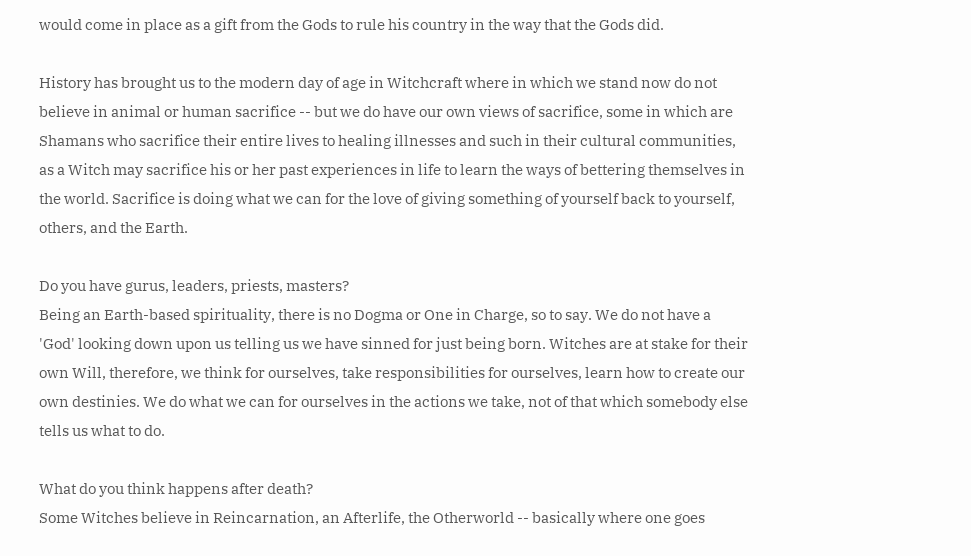would come in place as a gift from the Gods to rule his country in the way that the Gods did.

History has brought us to the modern day of age in Witchcraft where in which we stand now do not believe in animal or human sacrifice -- but we do have our own views of sacrifice, some in which are Shamans who sacrifice their entire lives to healing illnesses and such in their cultural communities, as a Witch may sacrifice his or her past experiences in life to learn the ways of bettering themselves in the world. Sacrifice is doing what we can for the love of giving something of yourself back to yourself, others, and the Earth.

Do you have gurus, leaders, priests, masters?
Being an Earth-based spirituality, there is no Dogma or One in Charge, so to say. We do not have a  'God' looking down upon us telling us we have sinned for just being born. Witches are at stake for their own Will, therefore, we think for ourselves, take responsibilities for ourselves, learn how to create our own destinies. We do what we can for ourselves in the actions we take, not of that which somebody else tells us what to do.

What do you think happens after death?
Some Witches believe in Reincarnation, an Afterlife, the Otherworld -- basically where one goes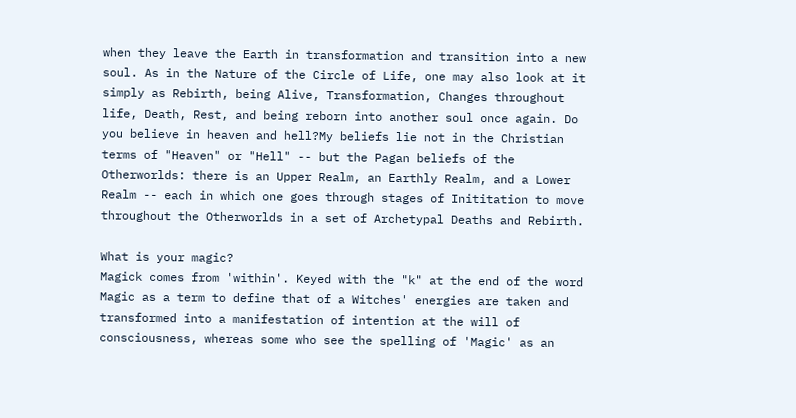when they leave the Earth in transformation and transition into a new soul. As in the Nature of the Circle of Life, one may also look at it simply as Rebirth, being Alive, Transformation, Changes throughout life, Death, Rest, and being reborn into another soul once again. Do you believe in heaven and hell?My beliefs lie not in the Christian terms of "Heaven" or "Hell" -- but the Pagan beliefs of the Otherworlds: there is an Upper Realm, an Earthly Realm, and a Lower Realm -- each in which one goes through stages of Inititation to move throughout the Otherworlds in a set of Archetypal Deaths and Rebirth.

What is your magic?
Magick comes from 'within'. Keyed with the "k" at the end of the word Magic as a term to define that of a Witches' energies are taken and transformed into a manifestation of intention at the will of consciousness, whereas some who see the spelling of 'Magic' as an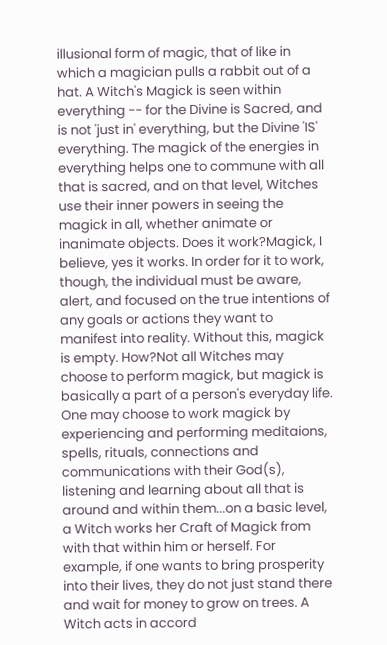illusional form of magic, that of like in which a magician pulls a rabbit out of a hat. A Witch's Magick is seen within everything -- for the Divine is Sacred, and is not 'just in' everything, but the Divine 'IS' everything. The magick of the energies in everything helps one to commune with all that is sacred, and on that level, Witches use their inner powers in seeing the magick in all, whether animate or inanimate objects. Does it work?Magick, I believe, yes it works. In order for it to work, though, the individual must be aware, alert, and focused on the true intentions of any goals or actions they want to manifest into reality. Without this, magick is empty. How?Not all Witches may choose to perform magick, but magick is basically a part of a person's everyday life. One may choose to work magick by experiencing and performing meditaions, spells, rituals, connections and communications with their God(s), listening and learning about all that is around and within them...on a basic level, a Witch works her Craft of Magick from with that within him or herself. For example, if one wants to bring prosperity into their lives, they do not just stand there and wait for money to grow on trees. A Witch acts in accord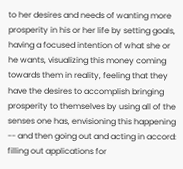to her desires and needs of wanting more prosperity in his or her life by setting goals, having a focused intention of what she or he wants, visualizing this money coming towards them in reality, feeling that they have the desires to accomplish bringing prosperity to themselves by using all of the senses one has, envisioning this happening -- and then going out and acting in accord: filling out applications for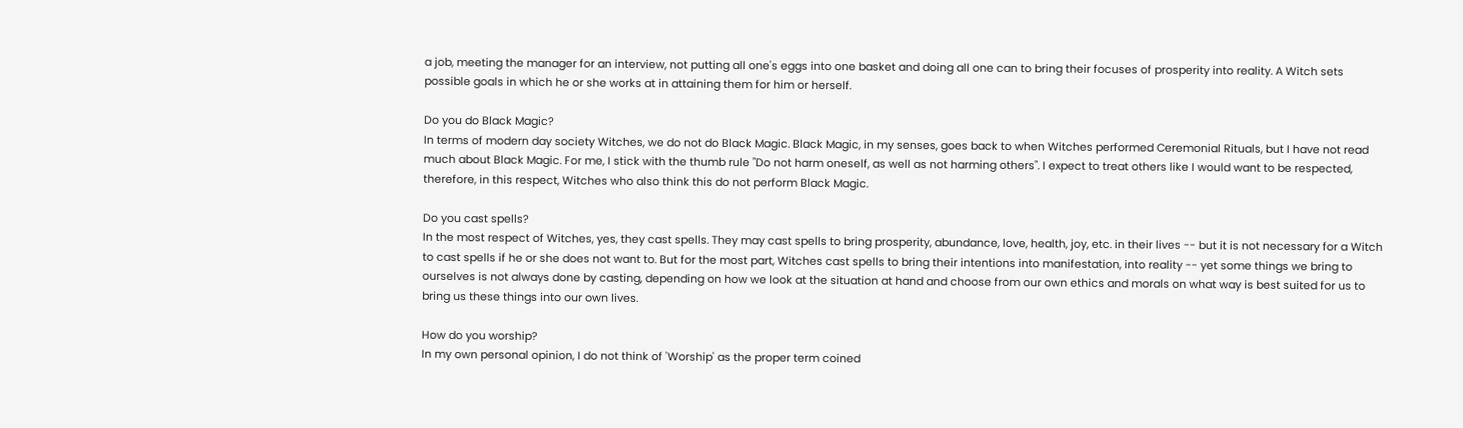a job, meeting the manager for an interview, not putting all one's eggs into one basket and doing all one can to bring their focuses of prosperity into reality. A Witch sets possible goals in which he or she works at in attaining them for him or herself.

Do you do Black Magic?
In terms of modern day society Witches, we do not do Black Magic. Black Magic, in my senses, goes back to when Witches performed Ceremonial Rituals, but I have not read much about Black Magic. For me, I stick with the thumb rule "Do not harm oneself, as well as not harming others". I expect to treat others like I would want to be respected, therefore, in this respect, Witches who also think this do not perform Black Magic.

Do you cast spells?
In the most respect of Witches, yes, they cast spells. They may cast spells to bring prosperity, abundance, love, health, joy, etc. in their lives -- but it is not necessary for a Witch to cast spells if he or she does not want to. But for the most part, Witches cast spells to bring their intentions into manifestation, into reality -- yet some things we bring to ourselves is not always done by casting, depending on how we look at the situation at hand and choose from our own ethics and morals on what way is best suited for us to bring us these things into our own lives.

How do you worship?
In my own personal opinion, I do not think of 'Worship' as the proper term coined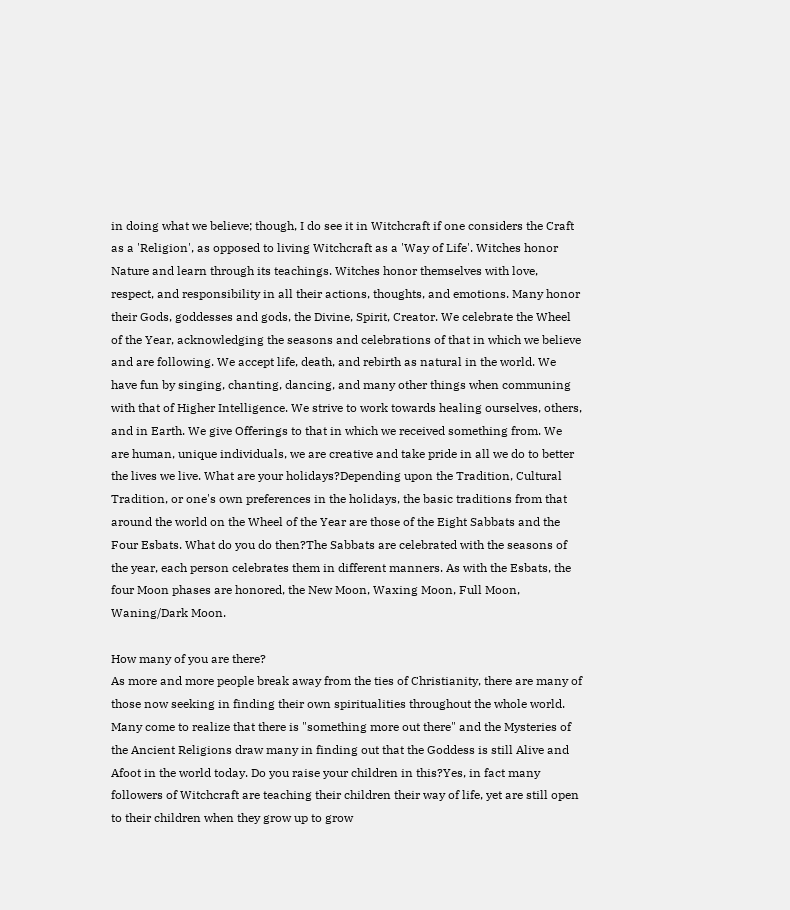in doing what we believe; though, I do see it in Witchcraft if one considers the Craft as a 'Religion', as opposed to living Witchcraft as a 'Way of Life'. Witches honor Nature and learn through its teachings. Witches honor themselves with love, respect, and responsibility in all their actions, thoughts, and emotions. Many honor their Gods, goddesses and gods, the Divine, Spirit, Creator. We celebrate the Wheel of the Year, acknowledging the seasons and celebrations of that in which we believe and are following. We accept life, death, and rebirth as natural in the world. We have fun by singing, chanting, dancing, and many other things when communing with that of Higher Intelligence. We strive to work towards healing ourselves, others, and in Earth. We give Offerings to that in which we received something from. We are human, unique individuals, we are creative and take pride in all we do to better the lives we live. What are your holidays?Depending upon the Tradition, Cultural Tradition, or one's own preferences in the holidays, the basic traditions from that around the world on the Wheel of the Year are those of the Eight Sabbats and the Four Esbats. What do you do then?The Sabbats are celebrated with the seasons of the year, each person celebrates them in different manners. As with the Esbats, the four Moon phases are honored, the New Moon, Waxing Moon, Full Moon, Waning/Dark Moon.

How many of you are there?
As more and more people break away from the ties of Christianity, there are many of those now seeking in finding their own spiritualities throughout the whole world. Many come to realize that there is "something more out there" and the Mysteries of the Ancient Religions draw many in finding out that the Goddess is still Alive and Afoot in the world today. Do you raise your children in this?Yes, in fact many followers of Witchcraft are teaching their children their way of life, yet are still open to their children when they grow up to grow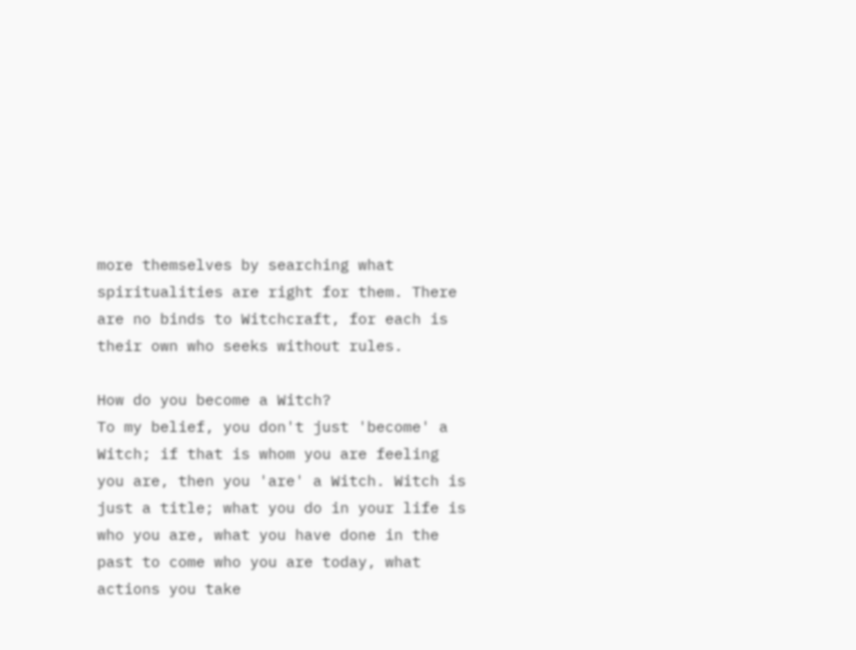more themselves by searching what spiritualities are right for them. There are no binds to Witchcraft, for each is their own who seeks without rules.

How do you become a Witch?
To my belief, you don't just 'become' a Witch; if that is whom you are feeling you are, then you 'are' a Witch. Witch is just a title; what you do in your life is who you are, what you have done in the past to come who you are today, what actions you take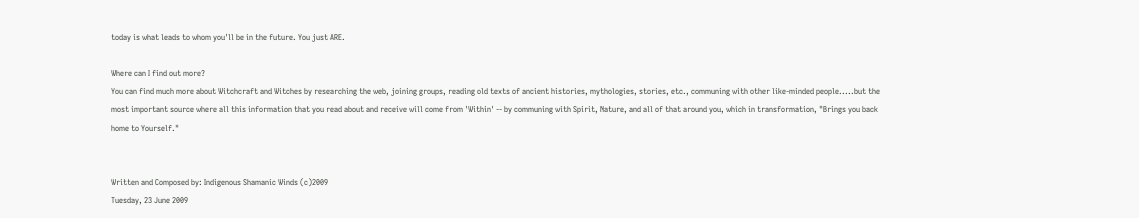today is what leads to whom you'll be in the future. You just ARE.

Where can I find out more?
You can find much more about Witchcraft and Witches by researching the web, joining groups, reading old texts of ancient histories, mythologies, stories, etc., communing with other like-minded people.....but the most important source where all this information that you read about and receive will come from 'Within' -- by communing with Spirit, Nature, and all of that around you, which in transformation, "Brings you back home to Yourself."


Written and Composed by: Indigenous Shamanic Winds (c)2009
Tuesday, 23 June 2009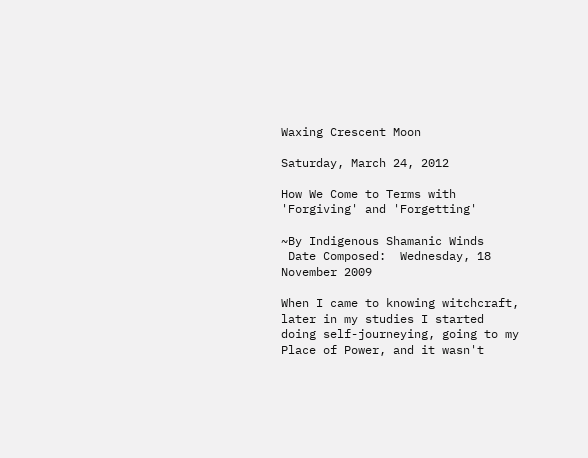Waxing Crescent Moon

Saturday, March 24, 2012

How We Come to Terms with 'Forgiving' and 'Forgetting'

~By Indigenous Shamanic Winds
 Date Composed:  Wednesday, 18 November 2009

When I came to knowing witchcraft, later in my studies I started doing self-journeying, going to my Place of Power, and it wasn't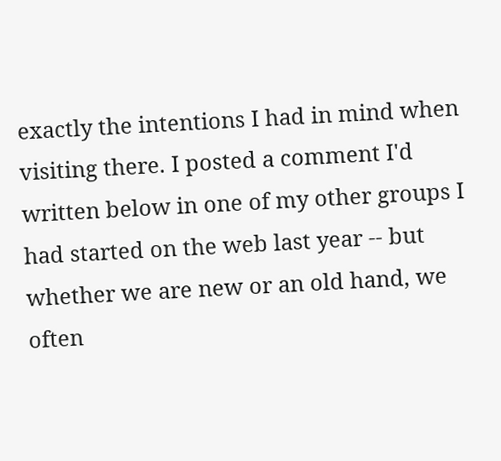exactly the intentions I had in mind when visiting there. I posted a comment I'd written below in one of my other groups I had started on the web last year -- but whether we are new or an old hand, we often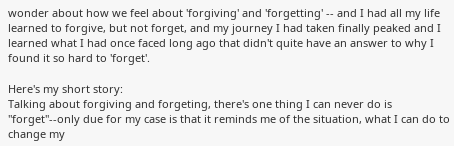wonder about how we feel about 'forgiving' and 'forgetting' -- and I had all my life learned to forgive, but not forget, and my journey I had taken finally peaked and I learned what I had once faced long ago that didn't quite have an answer to why I found it so hard to 'forget'.

Here's my short story:
Talking about forgiving and forgeting, there's one thing I can never do is "forget"--only due for my case is that it reminds me of the situation, what I can do to change my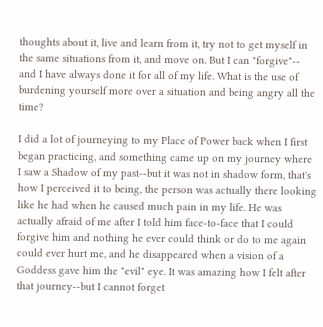thoughts about it, live and learn from it, try not to get myself in the same situations from it, and move on. But I can "forgive"-- and I have always done it for all of my life. What is the use of burdening yourself more over a situation and being angry all the time?

I did a lot of journeying to my Place of Power back when I first began practicing, and something came up on my journey where I saw a Shadow of my past--but it was not in shadow form, that's how I perceived it to being, the person was actually there looking like he had when he caused much pain in my life. He was actually afraid of me after I told him face-to-face that I could forgive him and nothing he ever could think or do to me again could ever hurt me, and he disappeared when a vision of a Goddess gave him the "evil" eye. It was amazing how I felt after that journey--but I cannot forget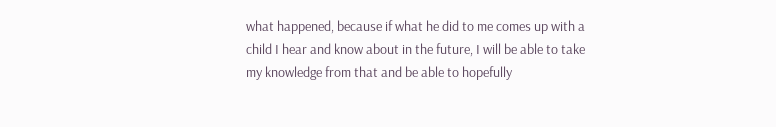what happened, because if what he did to me comes up with a child I hear and know about in the future, I will be able to take my knowledge from that and be able to hopefully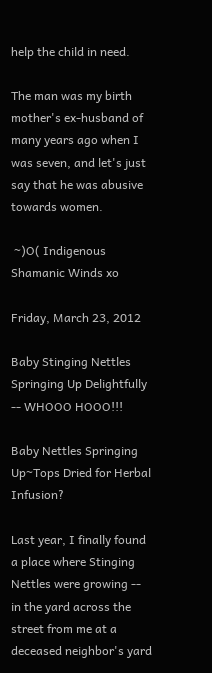help the child in need.

The man was my birth mother's ex-husband of many years ago when I was seven, and let's just say that he was abusive towards women.

 ~)O( Indigenous Shamanic Winds xo

Friday, March 23, 2012

Baby Stinging Nettles Springing Up Delightfully -- WHOOO HOOO!!!

Baby Nettles Springing Up~Tops Dried for Herbal Infusion?

Last year, I finally found a place where Stinging Nettles were growing -- in the yard across the street from me at a deceased neighbor's yard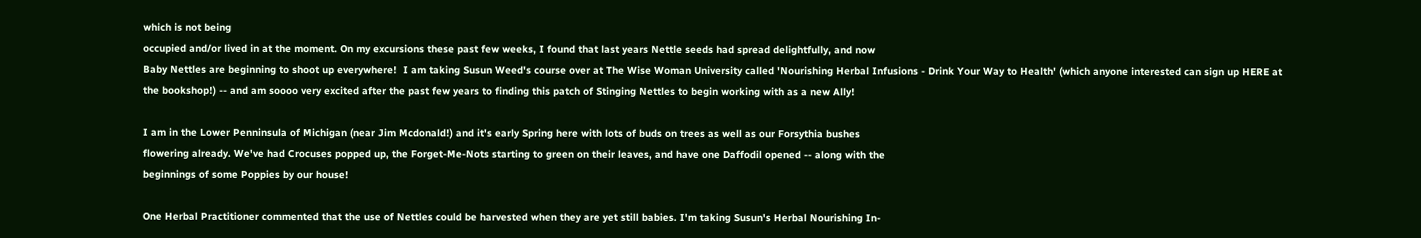which is not being
occupied and/or lived in at the moment. On my excursions these past few weeks, I found that last years Nettle seeds had spread delightfully, and now
Baby Nettles are beginning to shoot up everywhere!  I am taking Susun Weed's course over at The Wise Woman University called 'Nourishing Herbal Infusions - Drink Your Way to Health' (which anyone interested can sign up HERE at the bookshop!) -- and am soooo very excited after the past few years to finding this patch of Stinging Nettles to begin working with as a new Ally!

I am in the Lower Penninsula of Michigan (near Jim Mcdonald!) and it's early Spring here with lots of buds on trees as well as our Forsythia bushes
flowering already. We've had Crocuses popped up, the Forget-Me-Nots starting to green on their leaves, and have one Daffodil opened -- along with the
beginnings of some Poppies by our house!

One Herbal Practitioner commented that the use of Nettles could be harvested when they are yet still babies. I'm taking Susun's Herbal Nourishing In-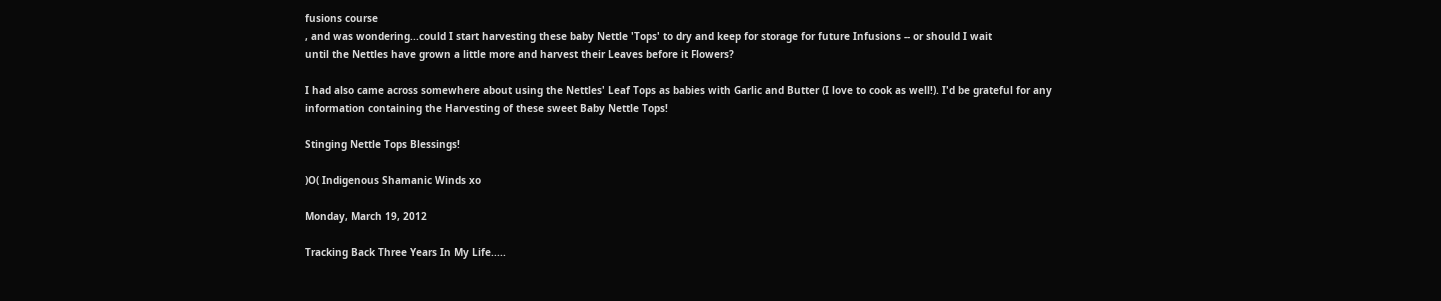fusions course
, and was wondering...could I start harvesting these baby Nettle 'Tops' to dry and keep for storage for future Infusions -- or should I wait
until the Nettles have grown a little more and harvest their Leaves before it Flowers?

I had also came across somewhere about using the Nettles' Leaf Tops as babies with Garlic and Butter (I love to cook as well!). I'd be grateful for any
information containing the Harvesting of these sweet Baby Nettle Tops!

Stinging Nettle Tops Blessings!

)O( Indigenous Shamanic Winds xo

Monday, March 19, 2012

Tracking Back Three Years In My Life.....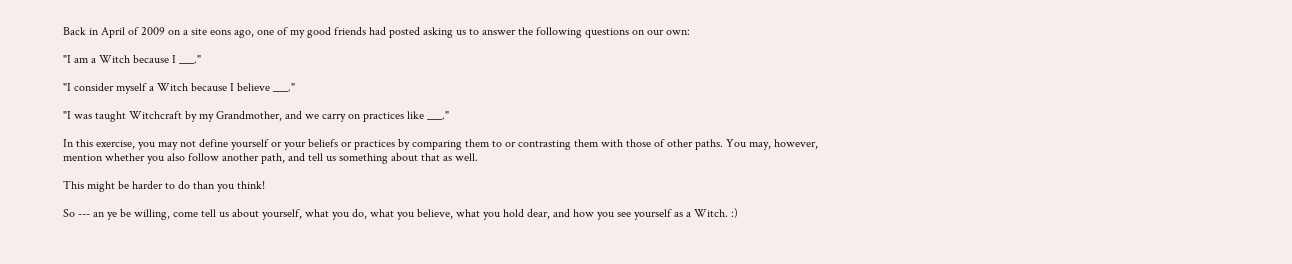Back in April of 2009 on a site eons ago, one of my good friends had posted asking us to answer the following questions on our own:

"I am a Witch because I ___."

"I consider myself a Witch because I believe ___."

"I was taught Witchcraft by my Grandmother, and we carry on practices like ___."

In this exercise, you may not define yourself or your beliefs or practices by comparing them to or contrasting them with those of other paths. You may, however, mention whether you also follow another path, and tell us something about that as well.

This might be harder to do than you think!

So --- an ye be willing, come tell us about yourself, what you do, what you believe, what you hold dear, and how you see yourself as a Witch. :)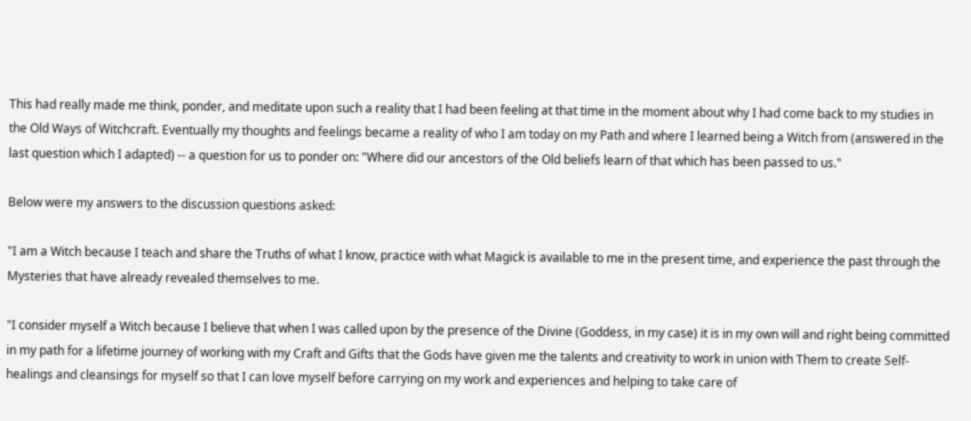This had really made me think, ponder, and meditate upon such a reality that I had been feeling at that time in the moment about why I had come back to my studies in the Old Ways of Witchcraft. Eventually my thoughts and feelings became a reality of who I am today on my Path and where I learned being a Witch from (answered in the last question which I adapted) -- a question for us to ponder on: "Where did our ancestors of the Old beliefs learn of that which has been passed to us."

Below were my answers to the discussion questions asked:

"I am a Witch because I teach and share the Truths of what I know, practice with what Magick is available to me in the present time, and experience the past through the Mysteries that have already revealed themselves to me.

"I consider myself a Witch because I believe that when I was called upon by the presence of the Divine (Goddess, in my case) it is in my own will and right being committed in my path for a lifetime journey of working with my Craft and Gifts that the Gods have given me the talents and creativity to work in union with Them to create Self-healings and cleansings for myself so that I can love myself before carrying on my work and experiences and helping to take care of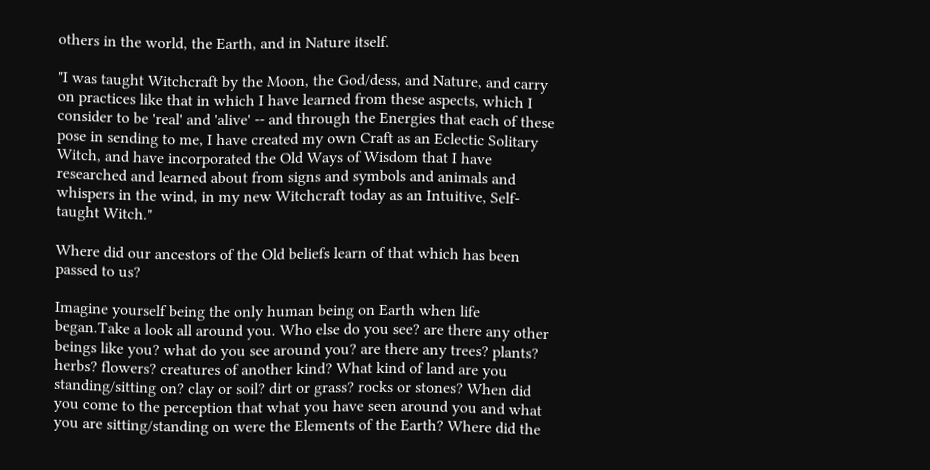others in the world, the Earth, and in Nature itself.

"I was taught Witchcraft by the Moon, the God/dess, and Nature, and carry on practices like that in which I have learned from these aspects, which I consider to be 'real' and 'alive' -- and through the Energies that each of these pose in sending to me, I have created my own Craft as an Eclectic Solitary Witch, and have incorporated the Old Ways of Wisdom that I have researched and learned about from signs and symbols and animals and whispers in the wind, in my new Witchcraft today as an Intuitive, Self-taught Witch."

Where did our ancestors of the Old beliefs learn of that which has been passed to us?

Imagine yourself being the only human being on Earth when life began.Take a look all around you. Who else do you see? are there any other beings like you? what do you see around you? are there any trees? plants? herbs? flowers? creatures of another kind? What kind of land are you standing/sitting on? clay or soil? dirt or grass? rocks or stones? When did you come to the perception that what you have seen around you and what you are sitting/standing on were the Elements of the Earth? Where did the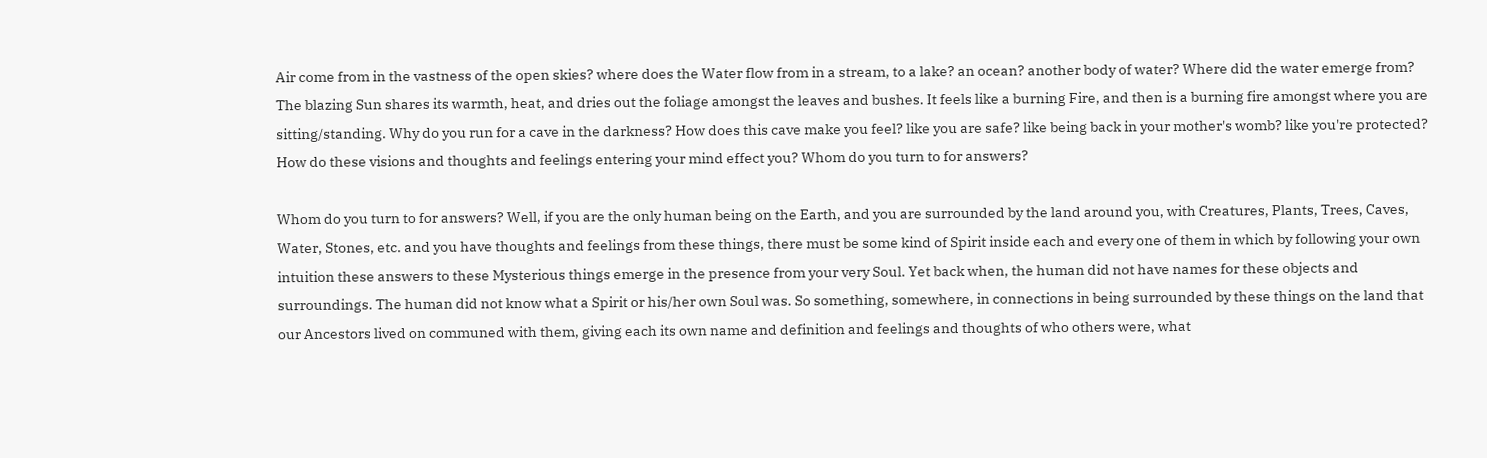Air come from in the vastness of the open skies? where does the Water flow from in a stream, to a lake? an ocean? another body of water? Where did the water emerge from? The blazing Sun shares its warmth, heat, and dries out the foliage amongst the leaves and bushes. It feels like a burning Fire, and then is a burning fire amongst where you are sitting/standing. Why do you run for a cave in the darkness? How does this cave make you feel? like you are safe? like being back in your mother's womb? like you're protected? How do these visions and thoughts and feelings entering your mind effect you? Whom do you turn to for answers?

Whom do you turn to for answers? Well, if you are the only human being on the Earth, and you are surrounded by the land around you, with Creatures, Plants, Trees, Caves, Water, Stones, etc. and you have thoughts and feelings from these things, there must be some kind of Spirit inside each and every one of them in which by following your own intuition these answers to these Mysterious things emerge in the presence from your very Soul. Yet back when, the human did not have names for these objects and surroundings. The human did not know what a Spirit or his/her own Soul was. So something, somewhere, in connections in being surrounded by these things on the land that our Ancestors lived on communed with them, giving each its own name and definition and feelings and thoughts of who others were, what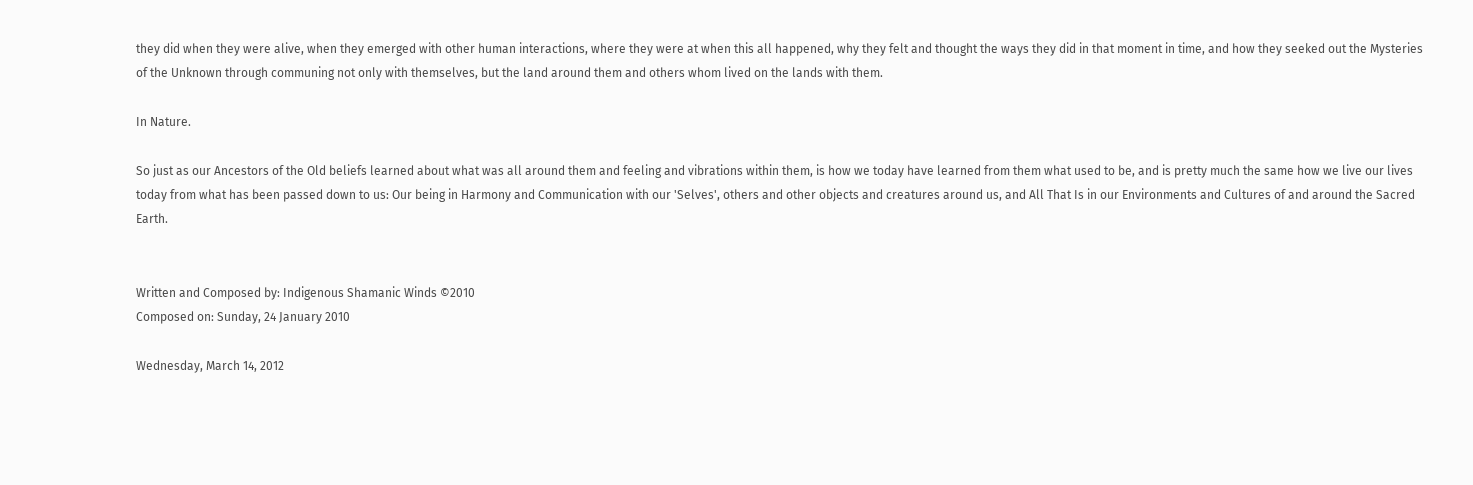they did when they were alive, when they emerged with other human interactions, where they were at when this all happened, why they felt and thought the ways they did in that moment in time, and how they seeked out the Mysteries of the Unknown through communing not only with themselves, but the land around them and others whom lived on the lands with them.

In Nature.

So just as our Ancestors of the Old beliefs learned about what was all around them and feeling and vibrations within them, is how we today have learned from them what used to be, and is pretty much the same how we live our lives today from what has been passed down to us: Our being in Harmony and Communication with our 'Selves', others and other objects and creatures around us, and All That Is in our Environments and Cultures of and around the Sacred Earth.


Written and Composed by: Indigenous Shamanic Winds ©2010
Composed on: Sunday, 24 January 2010

Wednesday, March 14, 2012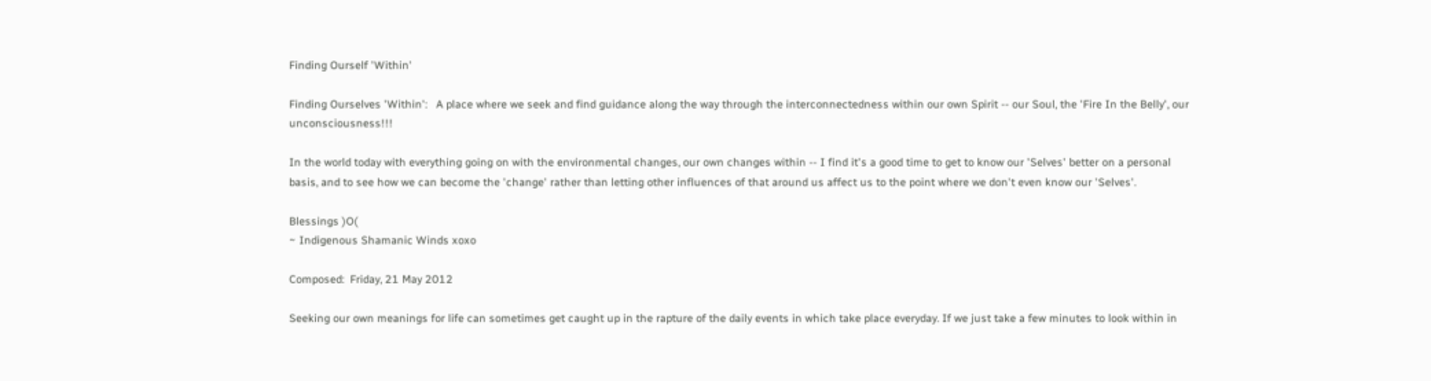Finding Ourself 'Within'

Finding Ourselves 'Within':   A place where we seek and find guidance along the way through the interconnectedness within our own Spirit -- our Soul, the 'Fire In the Belly', our unconsciousness!!!

In the world today with everything going on with the environmental changes, our own changes within -- I find it's a good time to get to know our 'Selves' better on a personal basis, and to see how we can become the 'change' rather than letting other influences of that around us affect us to the point where we don't even know our 'Selves'.

Blessings )O(
~ Indigenous Shamanic Winds xoxo

Composed:  Friday, 21 May 2012

Seeking our own meanings for life can sometimes get caught up in the rapture of the daily events in which take place everyday. If we just take a few minutes to look within in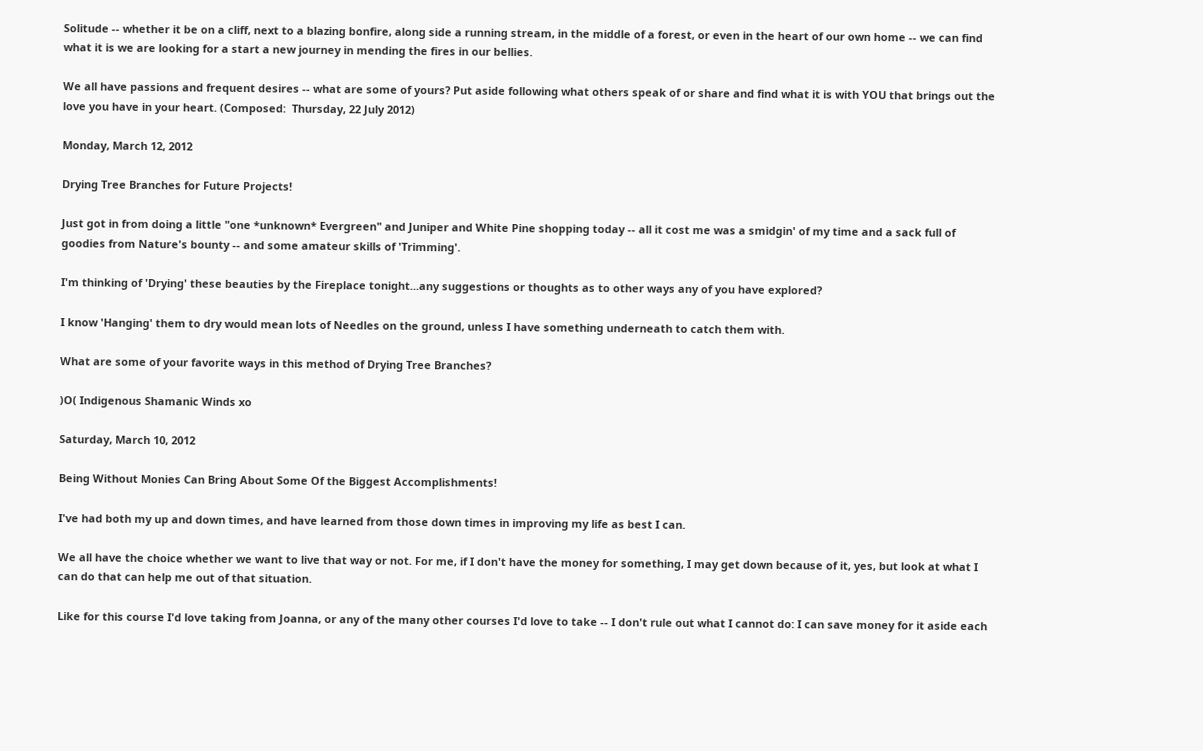Solitude -- whether it be on a cliff, next to a blazing bonfire, along side a running stream, in the middle of a forest, or even in the heart of our own home -- we can find what it is we are looking for a start a new journey in mending the fires in our bellies.

We all have passions and frequent desires -- what are some of yours? Put aside following what others speak of or share and find what it is with YOU that brings out the love you have in your heart. (Composed:  Thursday, 22 July 2012)

Monday, March 12, 2012

Drying Tree Branches for Future Projects!

Just got in from doing a little "one *unknown* Evergreen" and Juniper and White Pine shopping today -- all it cost me was a smidgin' of my time and a sack full of goodies from Nature's bounty -- and some amateur skills of 'Trimming'.

I'm thinking of 'Drying' these beauties by the Fireplace tonight...any suggestions or thoughts as to other ways any of you have explored?

I know 'Hanging' them to dry would mean lots of Needles on the ground, unless I have something underneath to catch them with.

What are some of your favorite ways in this method of Drying Tree Branches?

)O( Indigenous Shamanic Winds xo

Saturday, March 10, 2012

Being Without Monies Can Bring About Some Of the Biggest Accomplishments!

I've had both my up and down times, and have learned from those down times in improving my life as best I can.

We all have the choice whether we want to live that way or not. For me, if I don't have the money for something, I may get down because of it, yes, but look at what I can do that can help me out of that situation.

Like for this course I'd love taking from Joanna, or any of the many other courses I'd love to take -- I don't rule out what I cannot do: I can save money for it aside each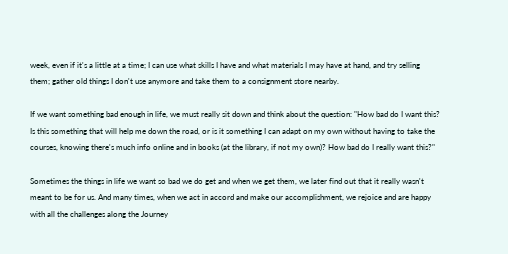week, even if it's a little at a time; I can use what skills I have and what materials I may have at hand, and try selling them; gather old things I don't use anymore and take them to a consignment store nearby.

If we want something bad enough in life, we must really sit down and think about the question: "How bad do I want this? Is this something that will help me down the road, or is it something I can adapt on my own without having to take the courses, knowing there's much info online and in books (at the library, if not my own)? How bad do I really want this?"

Sometimes the things in life we want so bad we do get and when we get them, we later find out that it really wasn't meant to be for us. And many times, when we act in accord and make our accomplishment, we rejoice and are happy with all the challenges along the Journey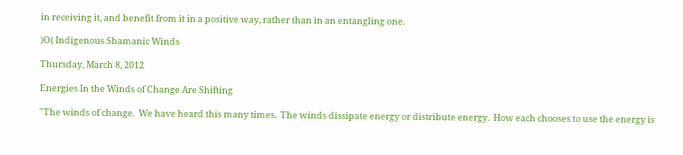in receiving it, and benefit from it in a positive way, rather than in an entangling one.

)O( Indigenous Shamanic Winds

Thursday, March 8, 2012

Energies In the Winds of Change Are Shifting

"The winds of change.  We have heard this many times.  The winds dissipate energy or distribute energy.  How each chooses to use the energy is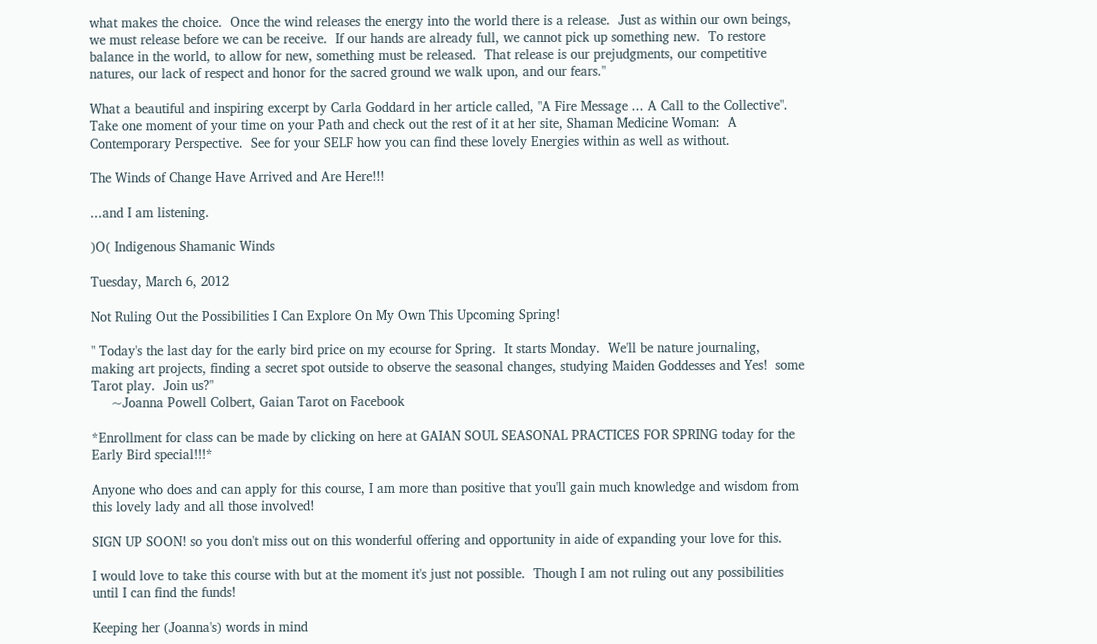what makes the choice.  Once the wind releases the energy into the world there is a release.  Just as within our own beings, we must release before we can be receive.  If our hands are already full, we cannot pick up something new.  To restore balance in the world, to allow for new, something must be released.  That release is our prejudgments, our competitive natures, our lack of respect and honor for the sacred ground we walk upon, and our fears."

What a beautiful and inspiring excerpt by Carla Goddard in her article called, "A Fire Message ... A Call to the Collective".  Take one moment of your time on your Path and check out the rest of it at her site, Shaman Medicine Woman:  A Contemporary Perspective.  See for your SELF how you can find these lovely Energies within as well as without.

The Winds of Change Have Arrived and Are Here!!!

...and I am listening.

)O( Indigenous Shamanic Winds

Tuesday, March 6, 2012

Not Ruling Out the Possibilities I Can Explore On My Own This Upcoming Spring!

" Today's the last day for the early bird price on my ecourse for Spring.  It starts Monday.  We'll be nature journaling, making art projects, finding a secret spot outside to observe the seasonal changes, studying Maiden Goddesses and Yes!  some Tarot play.  Join us?"
     ~Joanna Powell Colbert, Gaian Tarot on Facebook

*Enrollment for class can be made by clicking on here at GAIAN SOUL SEASONAL PRACTICES FOR SPRING today for the Early Bird special!!!*

Anyone who does and can apply for this course, I am more than positive that you'll gain much knowledge and wisdom from this lovely lady and all those involved!

SIGN UP SOON! so you don't miss out on this wonderful offering and opportunity in aide of expanding your love for this.

I would love to take this course with but at the moment it's just not possible.  Though I am not ruling out any possibilities until I can find the funds!

Keeping her (Joanna's) words in mind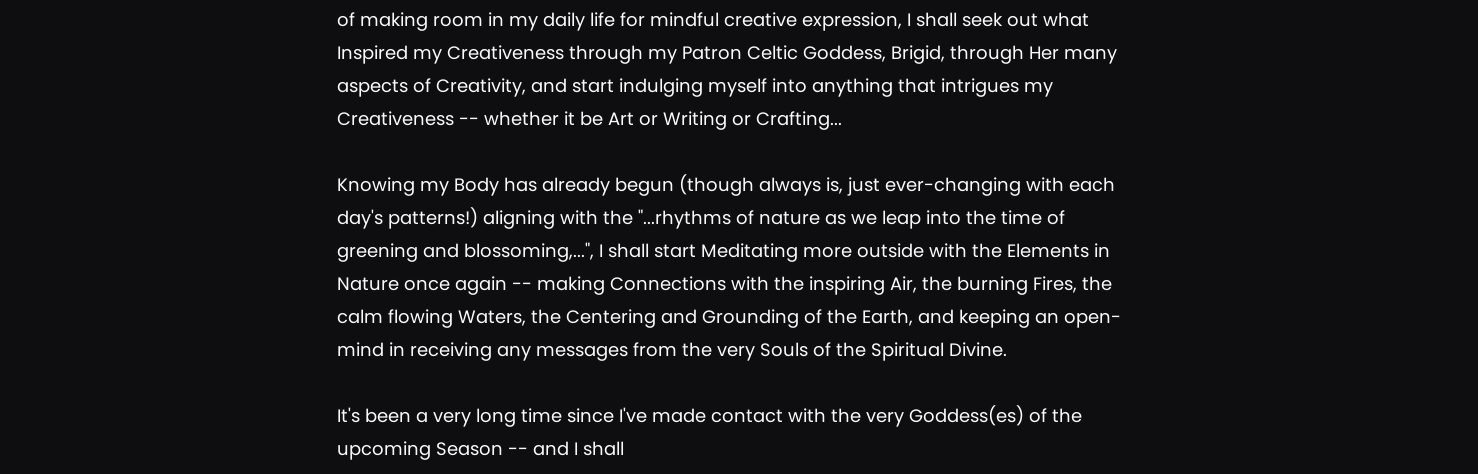of making room in my daily life for mindful creative expression, I shall seek out what Inspired my Creativeness through my Patron Celtic Goddess, Brigid, through Her many aspects of Creativity, and start indulging myself into anything that intrigues my Creativeness -- whether it be Art or Writing or Crafting...

Knowing my Body has already begun (though always is, just ever-changing with each day's patterns!) aligning with the "...rhythms of nature as we leap into the time of greening and blossoming,...", I shall start Meditating more outside with the Elements in Nature once again -- making Connections with the inspiring Air, the burning Fires, the calm flowing Waters, the Centering and Grounding of the Earth, and keeping an open-mind in receiving any messages from the very Souls of the Spiritual Divine.

It's been a very long time since I've made contact with the very Goddess(es) of the upcoming Season -- and I shall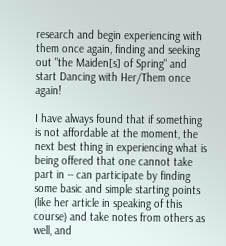research and begin experiencing with them once again, finding and seeking out "the Maiden[s] of Spring" and start Dancing with Her/Them once again!

I have always found that if something is not affordable at the moment, the next best thing in experiencing what is being offered that one cannot take part in -- can participate by finding some basic and simple starting points (like her article in speaking of this course) and take notes from others as well, and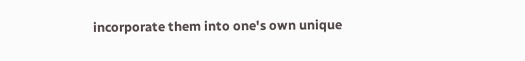incorporate them into one's own unique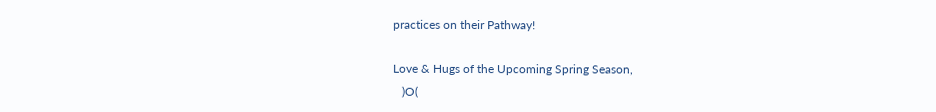practices on their Pathway!

Love & Hugs of the Upcoming Spring Season,
   )O(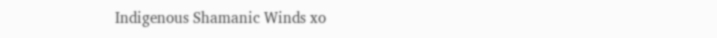Indigenous Shamanic Winds xo